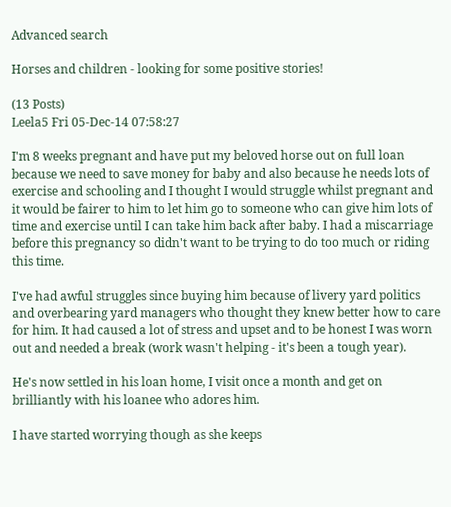Advanced search

Horses and children - looking for some positive stories!

(13 Posts)
Leela5 Fri 05-Dec-14 07:58:27

I'm 8 weeks pregnant and have put my beloved horse out on full loan because we need to save money for baby and also because he needs lots of exercise and schooling and I thought I would struggle whilst pregnant and it would be fairer to him to let him go to someone who can give him lots of time and exercise until I can take him back after baby. I had a miscarriage before this pregnancy so didn't want to be trying to do too much or riding this time.

I've had awful struggles since buying him because of livery yard politics and overbearing yard managers who thought they knew better how to care for him. It had caused a lot of stress and upset and to be honest I was worn out and needed a break (work wasn't helping - it's been a tough year).

He's now settled in his loan home, I visit once a month and get on brilliantly with his loanee who adores him.

I have started worrying though as she keeps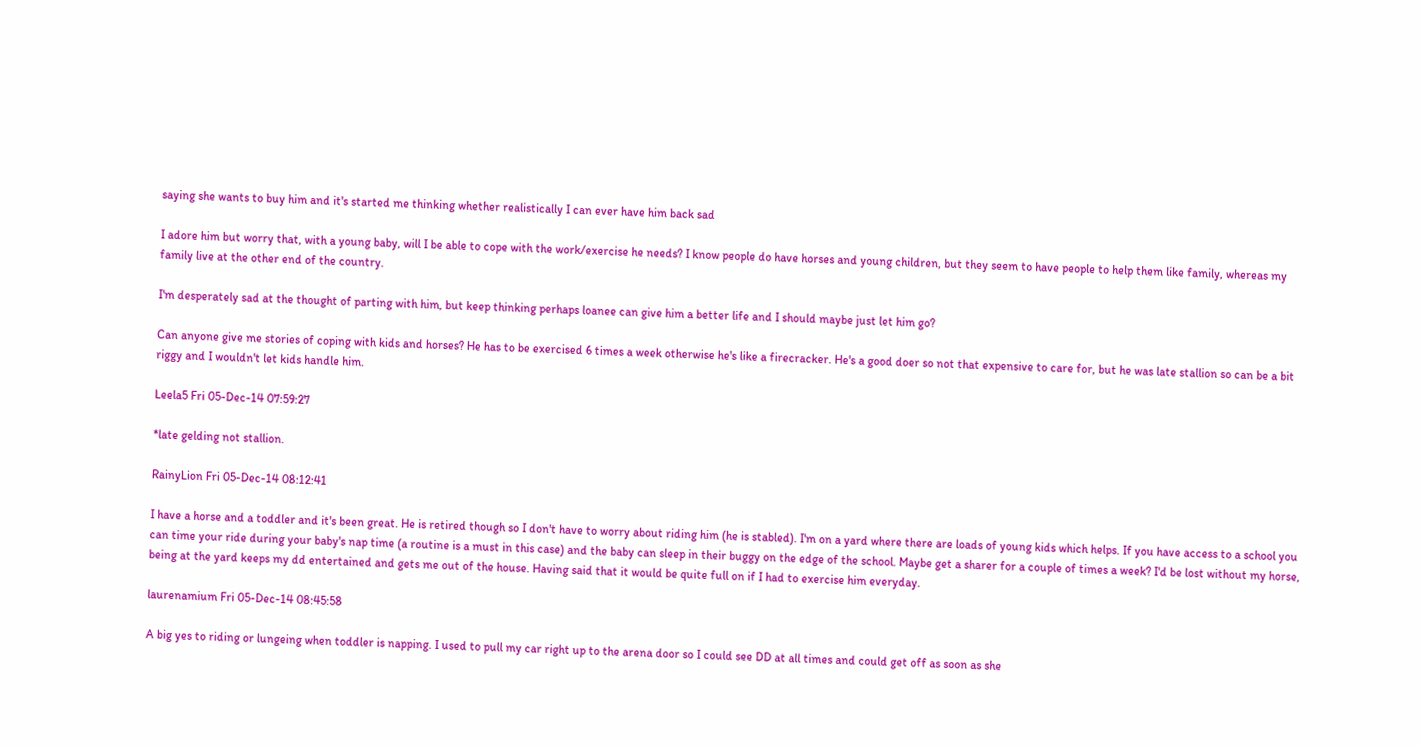saying she wants to buy him and it's started me thinking whether realistically I can ever have him back sad

I adore him but worry that, with a young baby, will I be able to cope with the work/exercise he needs? I know people do have horses and young children, but they seem to have people to help them like family, whereas my family live at the other end of the country.

I'm desperately sad at the thought of parting with him, but keep thinking perhaps loanee can give him a better life and I should maybe just let him go?

Can anyone give me stories of coping with kids and horses? He has to be exercised 6 times a week otherwise he's like a firecracker. He's a good doer so not that expensive to care for, but he was late stallion so can be a bit riggy and I wouldn't let kids handle him.

Leela5 Fri 05-Dec-14 07:59:27

*late gelding not stallion.

RainyLion Fri 05-Dec-14 08:12:41

I have a horse and a toddler and it's been great. He is retired though so I don't have to worry about riding him (he is stabled). I'm on a yard where there are loads of young kids which helps. If you have access to a school you can time your ride during your baby's nap time (a routine is a must in this case) and the baby can sleep in their buggy on the edge of the school. Maybe get a sharer for a couple of times a week? I'd be lost without my horse, being at the yard keeps my dd entertained and gets me out of the house. Having said that it would be quite full on if I had to exercise him everyday.

laurenamium Fri 05-Dec-14 08:45:58

A big yes to riding or lungeing when toddler is napping. I used to pull my car right up to the arena door so I could see DD at all times and could get off as soon as she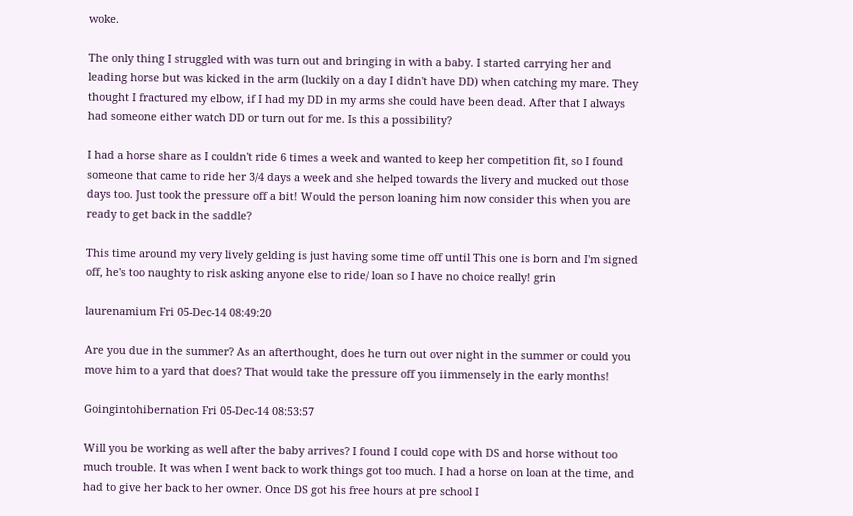woke.

The only thing I struggled with was turn out and bringing in with a baby. I started carrying her and leading horse but was kicked in the arm (luckily on a day I didn't have DD) when catching my mare. They thought I fractured my elbow, if I had my DD in my arms she could have been dead. After that I always had someone either watch DD or turn out for me. Is this a possibility?

I had a horse share as I couldn't ride 6 times a week and wanted to keep her competition fit, so I found someone that came to ride her 3/4 days a week and she helped towards the livery and mucked out those days too. Just took the pressure off a bit! Would the person loaning him now consider this when you are ready to get back in the saddle?

This time around my very lively gelding is just having some time off until This one is born and I'm signed off, he's too naughty to risk asking anyone else to ride/ loan so I have no choice really! grin

laurenamium Fri 05-Dec-14 08:49:20

Are you due in the summer? As an afterthought, does he turn out over night in the summer or could you move him to a yard that does? That would take the pressure off you iimmensely in the early months!

Goingintohibernation Fri 05-Dec-14 08:53:57

Will you be working as well after the baby arrives? I found I could cope with DS and horse without too much trouble. It was when I went back to work things got too much. I had a horse on loan at the time, and had to give her back to her owner. Once DS got his free hours at pre school I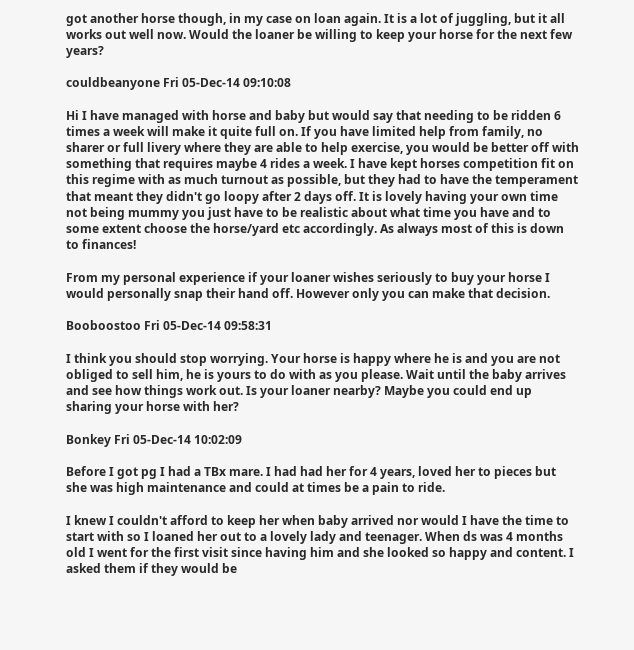got another horse though, in my case on loan again. It is a lot of juggling, but it all works out well now. Would the loaner be willing to keep your horse for the next few years?

couldbeanyone Fri 05-Dec-14 09:10:08

Hi I have managed with horse and baby but would say that needing to be ridden 6 times a week will make it quite full on. If you have limited help from family, no sharer or full livery where they are able to help exercise, you would be better off with something that requires maybe 4 rides a week. I have kept horses competition fit on this regime with as much turnout as possible, but they had to have the temperament that meant they didn't go loopy after 2 days off. It is lovely having your own time not being mummy you just have to be realistic about what time you have and to some extent choose the horse/yard etc accordingly. As always most of this is down to finances!

From my personal experience if your loaner wishes seriously to buy your horse I would personally snap their hand off. However only you can make that decision.

Booboostoo Fri 05-Dec-14 09:58:31

I think you should stop worrying. Your horse is happy where he is and you are not obliged to sell him, he is yours to do with as you please. Wait until the baby arrives and see how things work out. Is your loaner nearby? Maybe you could end up sharing your horse with her?

Bonkey Fri 05-Dec-14 10:02:09

Before I got pg I had a TBx mare. I had had her for 4 years, loved her to pieces but she was high maintenance and could at times be a pain to ride.

I knew I couldn't afford to keep her when baby arrived nor would I have the time to start with so I loaned her out to a lovely lady and teenager. When ds was 4 months old I went for the first visit since having him and she looked so happy and content. I asked them if they would be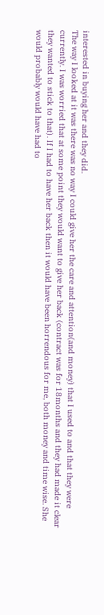interested in buying her and they did.
The way I looked at it was there was no way I could give her the care and attention(and money) that I used to and that they were currently. I was worried that at some point they would want to give her back (contract was for 18months and they had made it clear they wanted to stick to that). If I had to have her back then it would have been horrendous for me, both money and time wise. She would probably would have had to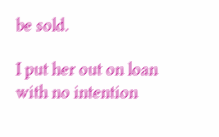be sold.

I put her out on loan with no intention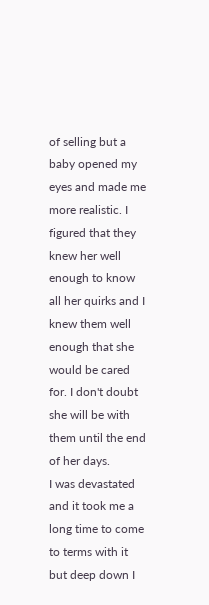of selling but a baby opened my eyes and made me more realistic. I figured that they knew her well enough to know all her quirks and I knew them well enough that she would be cared for. I don't doubt she will be with them until the end of her days.
I was devastated and it took me a long time to come to terms with it but deep down I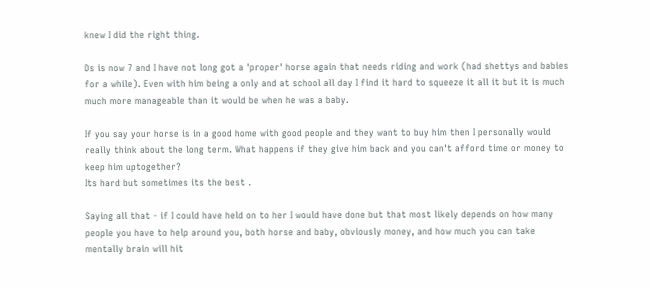knew I did the right thing.

Ds is now 7 and I have not long got a 'proper' horse again that needs riding and work (had shettys and babies for a while). Even with him being a only and at school all day I find it hard to squeeze it all it but it is much much more manageable than it would be when he was a baby.

If you say your horse is in a good home with good people and they want to buy him then I personally would really think about the long term. What happens if they give him back and you can't afford time or money to keep him uptogether?
Its hard but sometimes its the best .

Saying all that - if I could have held on to her I would have done but that most likely depends on how many people you have to help around you, both horse and baby, obviously money, and how much you can take mentally brain will hit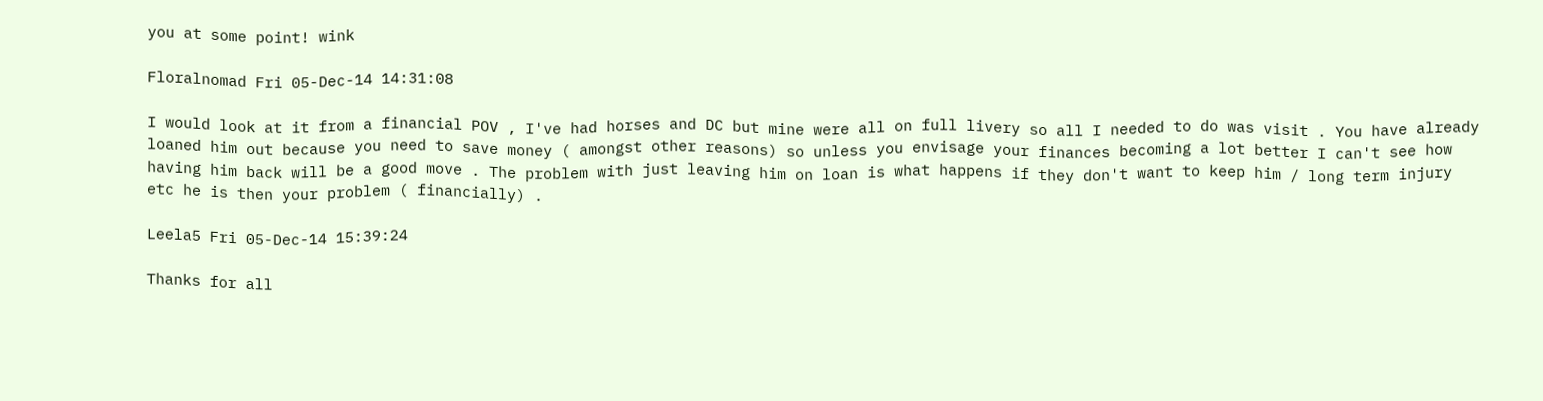you at some point! wink

Floralnomad Fri 05-Dec-14 14:31:08

I would look at it from a financial POV , I've had horses and DC but mine were all on full livery so all I needed to do was visit . You have already loaned him out because you need to save money ( amongst other reasons) so unless you envisage your finances becoming a lot better I can't see how having him back will be a good move . The problem with just leaving him on loan is what happens if they don't want to keep him / long term injury etc he is then your problem ( financially) .

Leela5 Fri 05-Dec-14 15:39:24

Thanks for all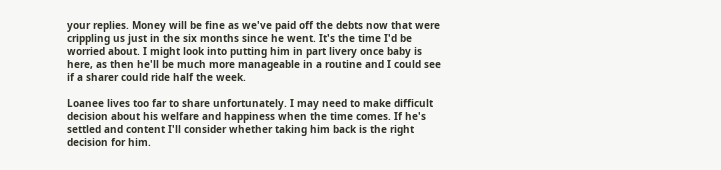your replies. Money will be fine as we've paid off the debts now that were crippling us just in the six months since he went. It's the time I'd be worried about. I might look into putting him in part livery once baby is here, as then he'll be much more manageable in a routine and I could see if a sharer could ride half the week.

Loanee lives too far to share unfortunately. I may need to make difficult decision about his welfare and happiness when the time comes. If he's settled and content I'll consider whether taking him back is the right decision for him.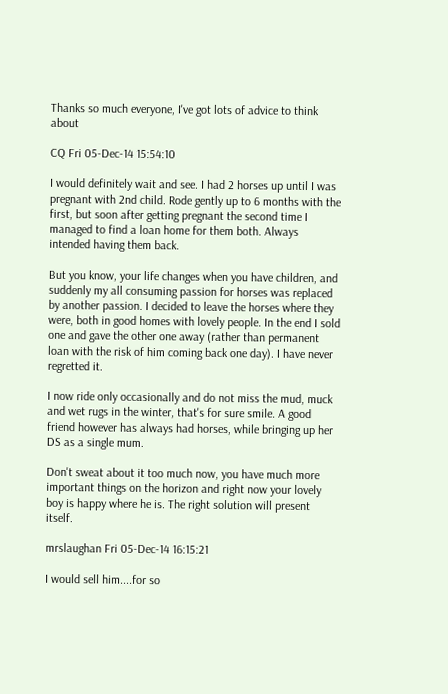Thanks so much everyone, I've got lots of advice to think about

CQ Fri 05-Dec-14 15:54:10

I would definitely wait and see. I had 2 horses up until I was pregnant with 2nd child. Rode gently up to 6 months with the first, but soon after getting pregnant the second time I managed to find a loan home for them both. Always intended having them back.

But you know, your life changes when you have children, and suddenly my all consuming passion for horses was replaced by another passion. I decided to leave the horses where they were, both in good homes with lovely people. In the end I sold one and gave the other one away (rather than permanent loan with the risk of him coming back one day). I have never regretted it.

I now ride only occasionally and do not miss the mud, muck and wet rugs in the winter, that's for sure smile. A good friend however has always had horses, while bringing up her DS as a single mum.

Don't sweat about it too much now, you have much more important things on the horizon and right now your lovely boy is happy where he is. The right solution will present itself.

mrslaughan Fri 05-Dec-14 16:15:21

I would sell him....for so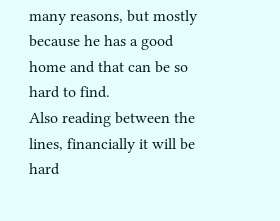many reasons, but mostly because he has a good home and that can be so hard to find.
Also reading between the lines, financially it will be hard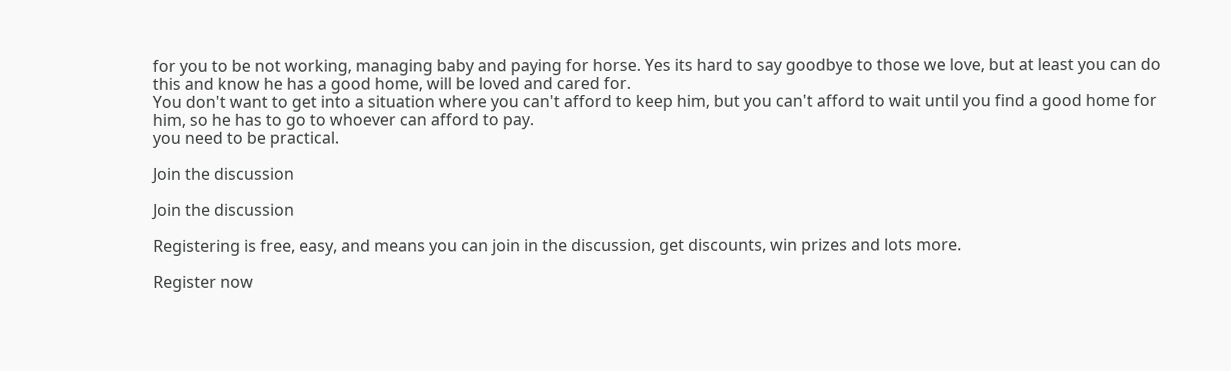for you to be not working, managing baby and paying for horse. Yes its hard to say goodbye to those we love, but at least you can do this and know he has a good home, will be loved and cared for.
You don't want to get into a situation where you can't afford to keep him, but you can't afford to wait until you find a good home for him, so he has to go to whoever can afford to pay.
you need to be practical.

Join the discussion

Join the discussion

Registering is free, easy, and means you can join in the discussion, get discounts, win prizes and lots more.

Register now